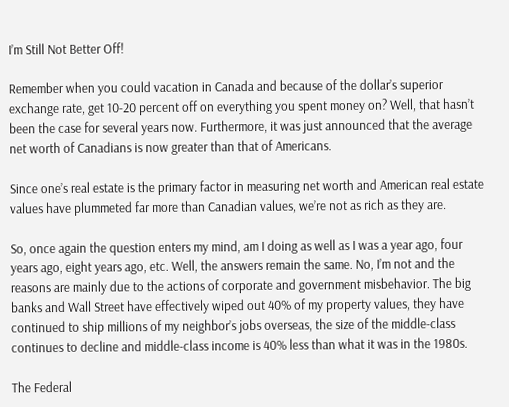I’m Still Not Better Off!

Remember when you could vacation in Canada and because of the dollar’s superior exchange rate, get 10-20 percent off on everything you spent money on? Well, that hasn’t been the case for several years now. Furthermore, it was just announced that the average net worth of Canadians is now greater than that of Americans.

Since one’s real estate is the primary factor in measuring net worth and American real estate values have plummeted far more than Canadian values, we’re not as rich as they are.

So, once again the question enters my mind, am I doing as well as I was a year ago, four years ago, eight years ago, etc. Well, the answers remain the same. No, I’m not and the reasons are mainly due to the actions of corporate and government misbehavior. The big banks and Wall Street have effectively wiped out 40% of my property values, they have continued to ship millions of my neighbor’s jobs overseas, the size of the middle-class continues to decline and middle-class income is 40% less than what it was in the 1980s.

The Federal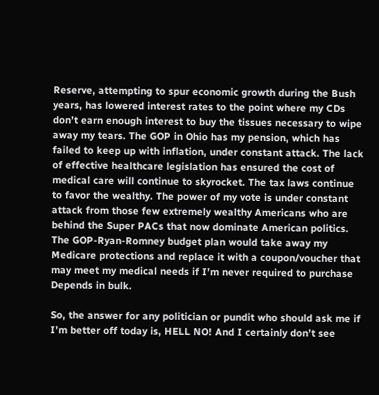Reserve, attempting to spur economic growth during the Bush years, has lowered interest rates to the point where my CDs don’t earn enough interest to buy the tissues necessary to wipe away my tears. The GOP in Ohio has my pension, which has failed to keep up with inflation, under constant attack. The lack of effective healthcare legislation has ensured the cost of medical care will continue to skyrocket. The tax laws continue to favor the wealthy. The power of my vote is under constant attack from those few extremely wealthy Americans who are behind the Super PACs that now dominate American politics. The GOP-Ryan-Romney budget plan would take away my Medicare protections and replace it with a coupon/voucher that may meet my medical needs if I’m never required to purchase Depends in bulk.

So, the answer for any politician or pundit who should ask me if I’m better off today is, HELL NO! And I certainly don’t see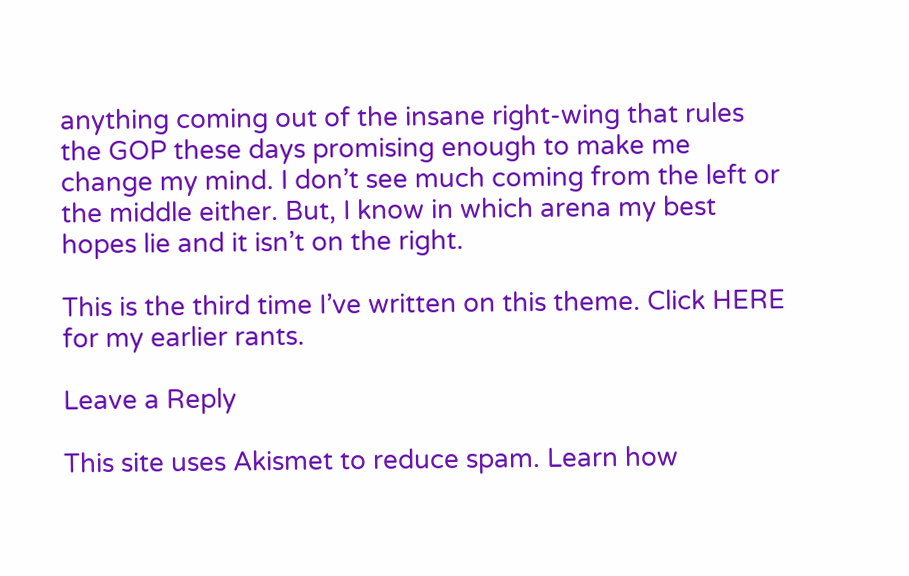anything coming out of the insane right-wing that rules the GOP these days promising enough to make me change my mind. I don’t see much coming from the left or the middle either. But, I know in which arena my best hopes lie and it isn’t on the right.

This is the third time I’ve written on this theme. Click HERE for my earlier rants.

Leave a Reply

This site uses Akismet to reduce spam. Learn how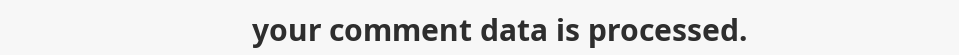your comment data is processed.